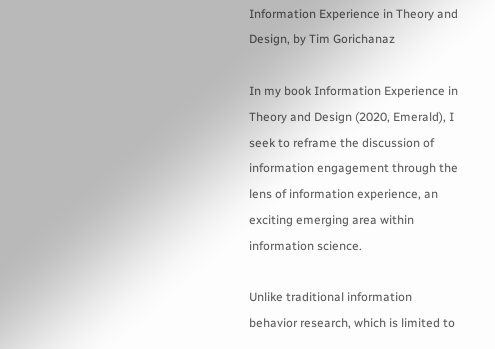Information Experience in Theory and Design, by Tim Gorichanaz

In my book Information Experience in Theory and Design (2020, Emerald), I seek to reframe the discussion of information engagement through the lens of information experience, an exciting emerging area within information science.

Unlike traditional information behavior research, which is limited to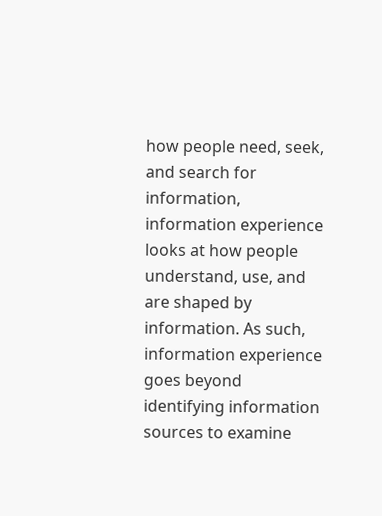how people need, seek, and search for information, information experience looks at how people understand, use, and are shaped by information. As such, information experience goes beyond identifying information sources to examine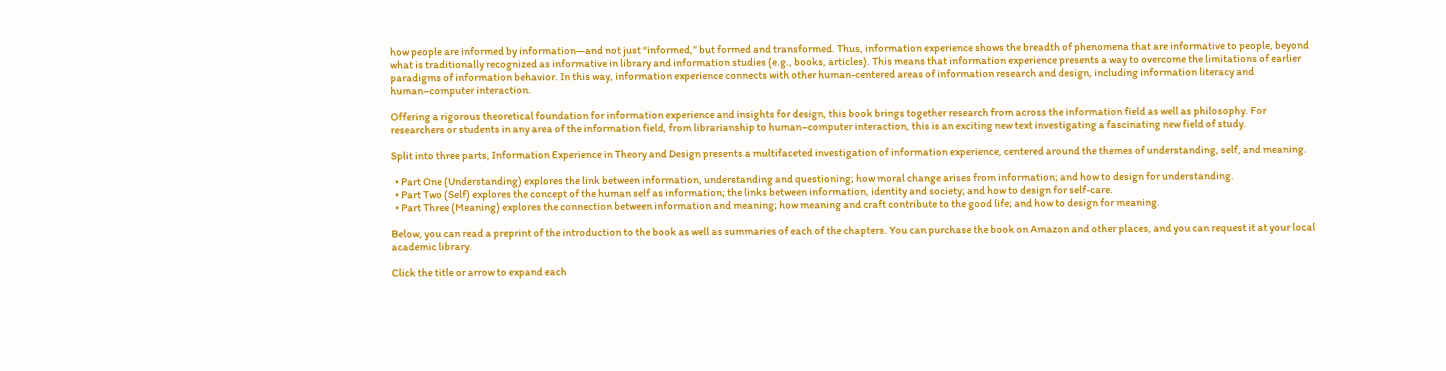how people are informed by information—and not just “informed,” but formed and transformed. Thus, information experience shows the breadth of phenomena that are informative to people, beyond what is traditionally recognized as informative in library and information studies (e.g., books, articles). This means that information experience presents a way to overcome the limitations of earlier paradigms of information behavior. In this way, information experience connects with other human-centered areas of information research and design, including information literacy and human–computer interaction.

Offering a rigorous theoretical foundation for information experience and insights for design, this book brings together research from across the information field as well as philosophy. For researchers or students in any area of the information field, from librarianship to human–computer interaction, this is an exciting new text investigating a fascinating new field of study.

Split into three parts, Information Experience in Theory and Design presents a multifaceted investigation of information experience, centered around the themes of understanding, self, and meaning.

  • Part One (Understanding) explores the link between information, understanding and questioning; how moral change arises from information; and how to design for understanding.
  • Part Two (Self) explores the concept of the human self as information; the links between information, identity and society; and how to design for self-care.
  • Part Three (Meaning) explores the connection between information and meaning; how meaning and craft contribute to the good life; and how to design for meaning.

Below, you can read a preprint of the introduction to the book as well as summaries of each of the chapters. You can purchase the book on Amazon and other places, and you can request it at your local academic library.

Click the title or arrow to expand each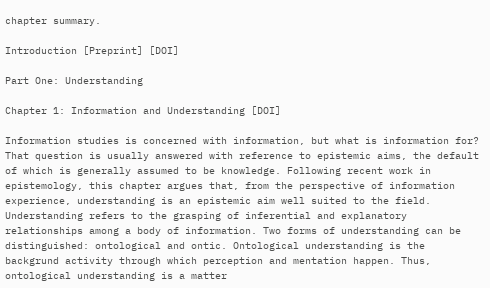chapter summary.

Introduction [Preprint] [DOI]

Part One: Understanding

Chapter 1: Information and Understanding [DOI]

Information studies is concerned with information, but what is information for? That question is usually answered with reference to epistemic aims, the default of which is generally assumed to be knowledge. Following recent work in epistemology, this chapter argues that, from the perspective of information experience, understanding is an epistemic aim well suited to the field. Understanding refers to the grasping of inferential and explanatory relationships among a body of information. Two forms of understanding can be distinguished: ontological and ontic. Ontological understanding is the backgrund activity through which perception and mentation happen. Thus, ontological understanding is a matter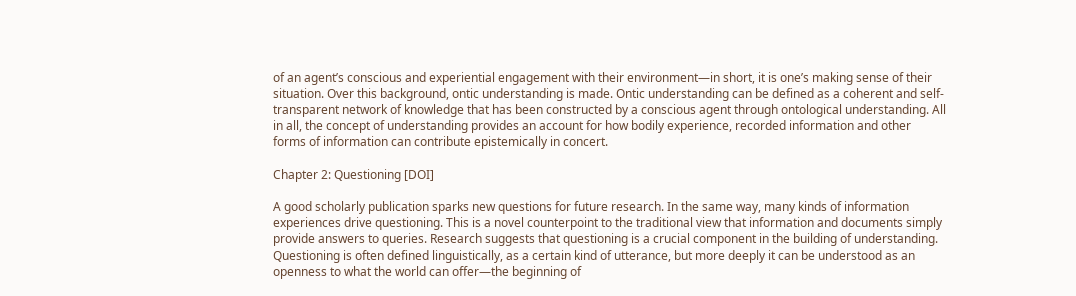of an agent’s conscious and experiential engagement with their environment—in short, it is one’s making sense of their situation. Over this background, ontic understanding is made. Ontic understanding can be defined as a coherent and self-transparent network of knowledge that has been constructed by a conscious agent through ontological understanding. All in all, the concept of understanding provides an account for how bodily experience, recorded information and other forms of information can contribute epistemically in concert.

Chapter 2: Questioning [DOI]

A good scholarly publication sparks new questions for future research. In the same way, many kinds of information experiences drive questioning. This is a novel counterpoint to the traditional view that information and documents simply provide answers to queries. Research suggests that questioning is a crucial component in the building of understanding. Questioning is often defined linguistically, as a certain kind of utterance, but more deeply it can be understood as an openness to what the world can offer—the beginning of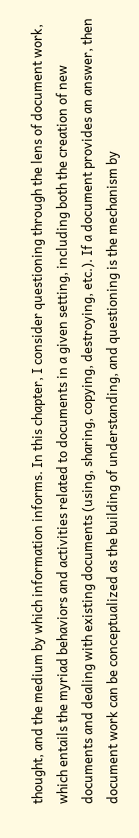thought, and the medium by which information informs. In this chapter, I consider questioning through the lens of document work, which entails the myriad behaviors and activities related to documents in a given setting, including both the creation of new documents and dealing with existing documents (using, sharing, copying, destroying, etc.). If a document provides an answer, then document work can be conceptualized as the building of understanding, and questioning is the mechanism by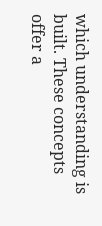which understanding is built. These concepts offer a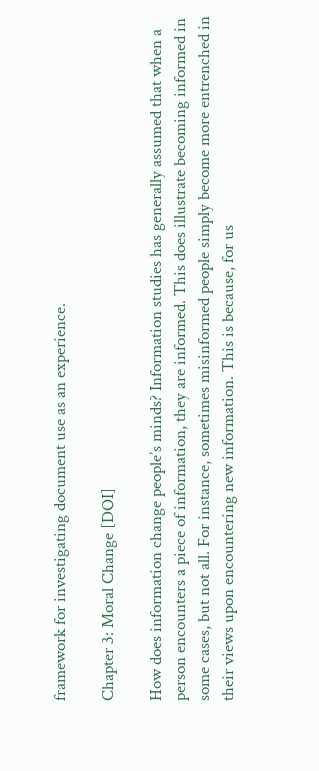framework for investigating document use as an experience.

Chapter 3: Moral Change [DOI]

How does information change people’s minds? Information studies has generally assumed that when a person encounters a piece of information, they are informed. This does illustrate becoming informed in some cases, but not all. For instance, sometimes misinformed people simply become more entrenched in their views upon encountering new information. This is because, for us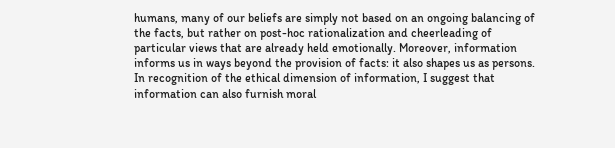humans, many of our beliefs are simply not based on an ongoing balancing of the facts, but rather on post-hoc rationalization and cheerleading of particular views that are already held emotionally. Moreover, information informs us in ways beyond the provision of facts: it also shapes us as persons. In recognition of the ethical dimension of information, I suggest that information can also furnish moral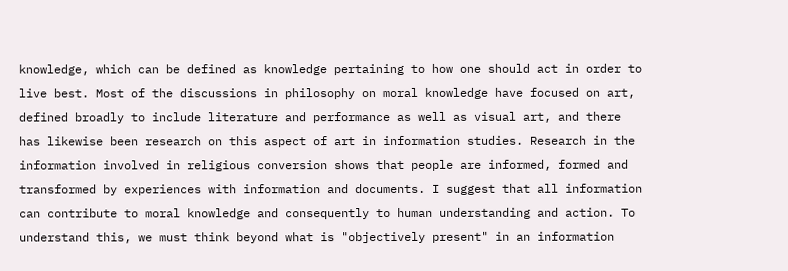knowledge, which can be defined as knowledge pertaining to how one should act in order to live best. Most of the discussions in philosophy on moral knowledge have focused on art, defined broadly to include literature and performance as well as visual art, and there has likewise been research on this aspect of art in information studies. Research in the information involved in religious conversion shows that people are informed, formed and transformed by experiences with information and documents. I suggest that all information can contribute to moral knowledge and consequently to human understanding and action. To understand this, we must think beyond what is "objectively present" in an information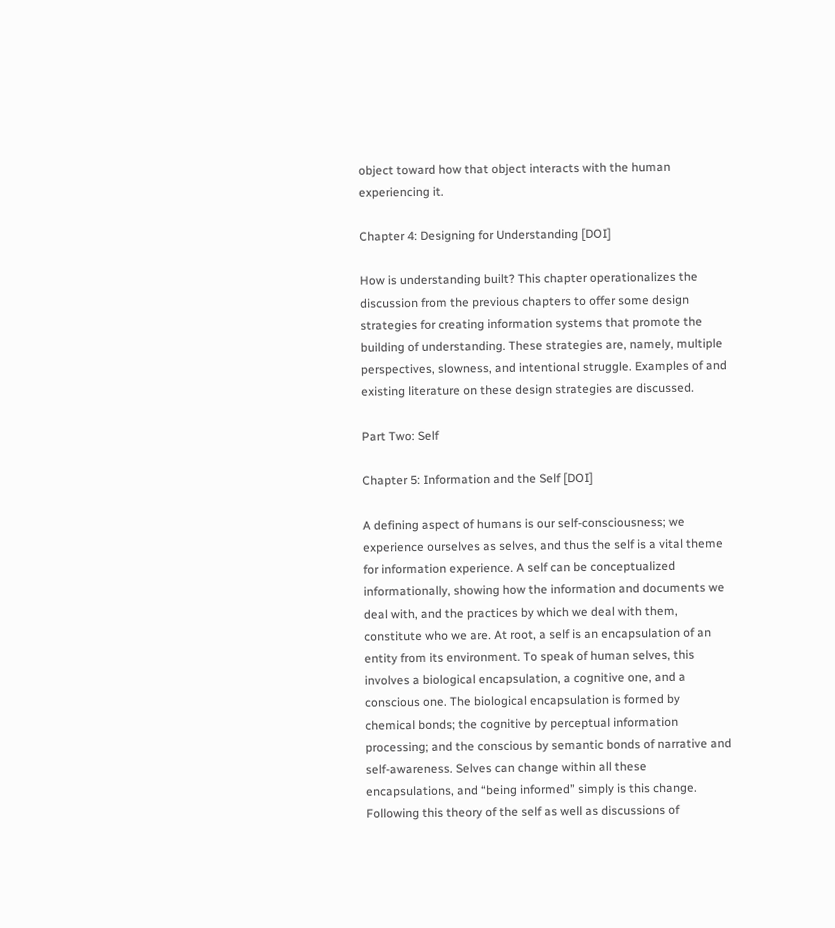object toward how that object interacts with the human experiencing it.

Chapter 4: Designing for Understanding [DOI]

How is understanding built? This chapter operationalizes the discussion from the previous chapters to offer some design strategies for creating information systems that promote the building of understanding. These strategies are, namely, multiple perspectives, slowness, and intentional struggle. Examples of and existing literature on these design strategies are discussed.

Part Two: Self

Chapter 5: Information and the Self [DOI]

A defining aspect of humans is our self-consciousness; we experience ourselves as selves, and thus the self is a vital theme for information experience. A self can be conceptualized informationally, showing how the information and documents we deal with, and the practices by which we deal with them, constitute who we are. At root, a self is an encapsulation of an entity from its environment. To speak of human selves, this involves a biological encapsulation, a cognitive one, and a conscious one. The biological encapsulation is formed by chemical bonds; the cognitive by perceptual information processing; and the conscious by semantic bonds of narrative and self-awareness. Selves can change within all these encapsulations, and “being informed” simply is this change. Following this theory of the self as well as discussions of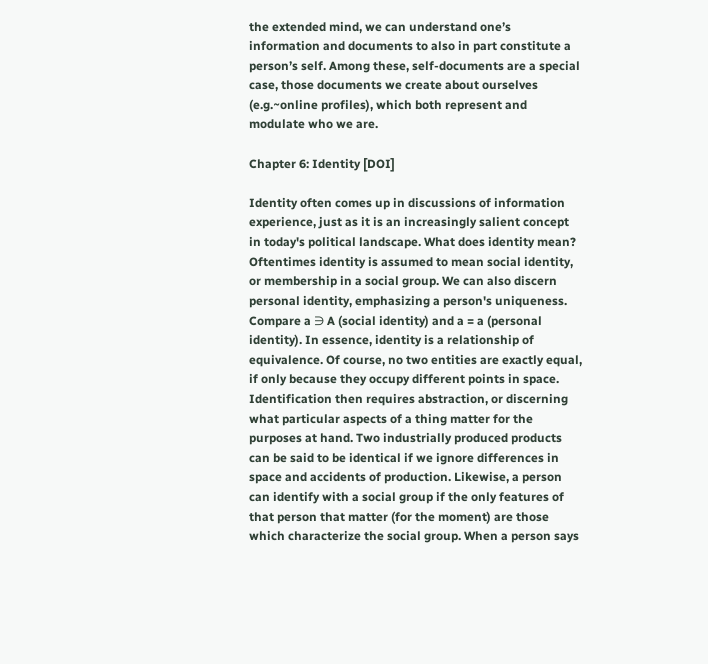the extended mind, we can understand one’s information and documents to also in part constitute a person’s self. Among these, self-documents are a special case, those documents we create about ourselves (e.g.~online profiles), which both represent and modulate who we are.

Chapter 6: Identity [DOI]

Identity often comes up in discussions of information experience, just as it is an increasingly salient concept in today's political landscape. What does identity mean? Oftentimes identity is assumed to mean social identity, or membership in a social group. We can also discern personal identity, emphasizing a person's uniqueness. Compare a ∋ A (social identity) and a = a (personal identity). In essence, identity is a relationship of equivalence. Of course, no two entities are exactly equal, if only because they occupy different points in space. Identification then requires abstraction, or discerning what particular aspects of a thing matter for the purposes at hand. Two industrially produced products can be said to be identical if we ignore differences in space and accidents of production. Likewise, a person can identify with a social group if the only features of that person that matter (for the moment) are those which characterize the social group. When a person says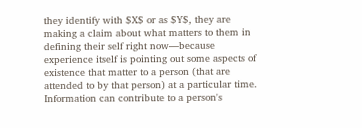they identify with $X$ or as $Y$, they are making a claim about what matters to them in defining their self right now—because experience itself is pointing out some aspects of existence that matter to a person (that are attended to by that person) at a particular time. Information can contribute to a person's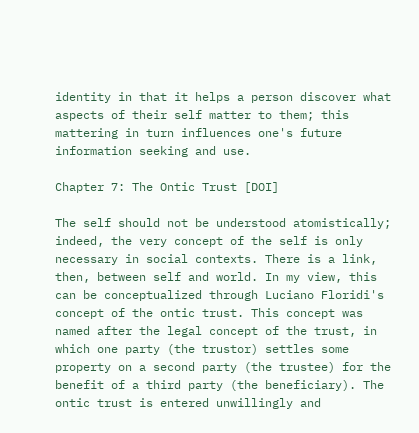identity in that it helps a person discover what aspects of their self matter to them; this mattering in turn influences one's future information seeking and use.

Chapter 7: The Ontic Trust [DOI]

The self should not be understood atomistically; indeed, the very concept of the self is only necessary in social contexts. There is a link, then, between self and world. In my view, this can be conceptualized through Luciano Floridi's concept of the ontic trust. This concept was named after the legal concept of the trust, in which one party (the trustor) settles some property on a second party (the trustee) for the benefit of a third party (the beneficiary). The ontic trust is entered unwillingly and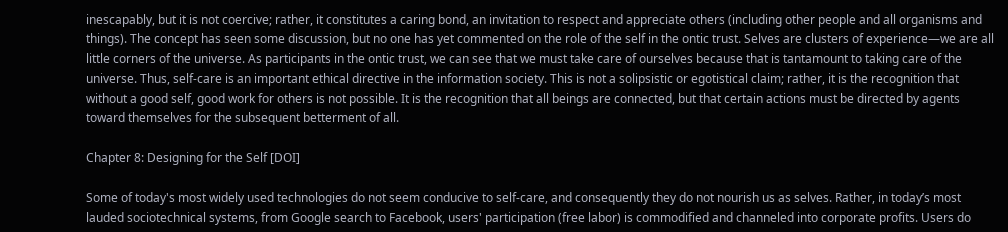inescapably, but it is not coercive; rather, it constitutes a caring bond, an invitation to respect and appreciate others (including other people and all organisms and things). The concept has seen some discussion, but no one has yet commented on the role of the self in the ontic trust. Selves are clusters of experience—we are all little corners of the universe. As participants in the ontic trust, we can see that we must take care of ourselves because that is tantamount to taking care of the universe. Thus, self-care is an important ethical directive in the information society. This is not a solipsistic or egotistical claim; rather, it is the recognition that without a good self, good work for others is not possible. It is the recognition that all beings are connected, but that certain actions must be directed by agents toward themselves for the subsequent betterment of all.

Chapter 8: Designing for the Self [DOI]

Some of today's most widely used technologies do not seem conducive to self-care, and consequently they do not nourish us as selves. Rather, in today’s most lauded sociotechnical systems, from Google search to Facebook, users' participation (free labor) is commodified and channeled into corporate profits. Users do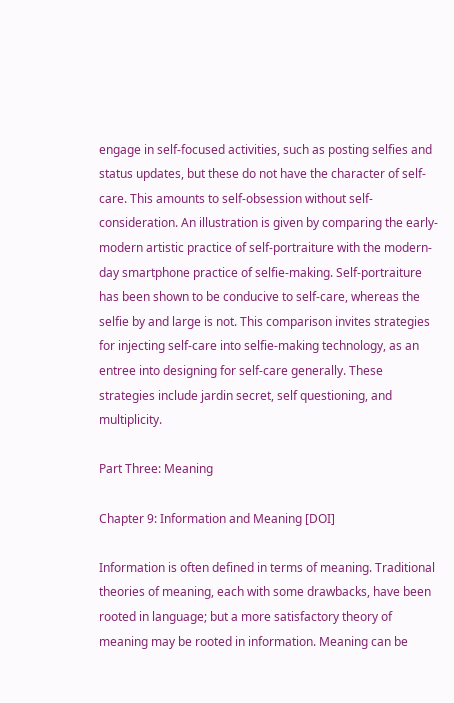engage in self-focused activities, such as posting selfies and status updates, but these do not have the character of self-care. This amounts to self-obsession without self-consideration. An illustration is given by comparing the early-modern artistic practice of self-portraiture with the modern-day smartphone practice of selfie-making. Self-portraiture has been shown to be conducive to self-care, whereas the selfie by and large is not. This comparison invites strategies for injecting self-care into selfie-making technology, as an entree into designing for self-care generally. These strategies include jardin secret, self questioning, and multiplicity.

Part Three: Meaning

Chapter 9: Information and Meaning [DOI]

Information is often defined in terms of meaning. Traditional theories of meaning, each with some drawbacks, have been rooted in language; but a more satisfactory theory of meaning may be rooted in information. Meaning can be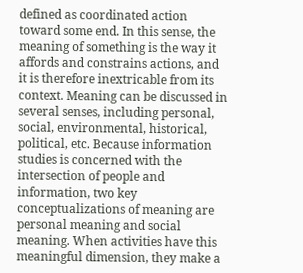defined as coordinated action toward some end. In this sense, the meaning of something is the way it affords and constrains actions, and it is therefore inextricable from its context. Meaning can be discussed in several senses, including personal, social, environmental, historical, political, etc. Because information studies is concerned with the intersection of people and information, two key conceptualizations of meaning are personal meaning and social meaning. When activities have this meaningful dimension, they make a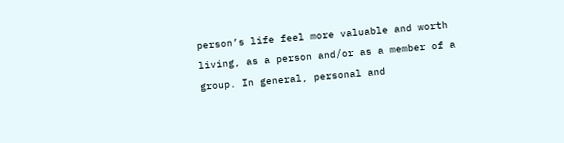person’s life feel more valuable and worth living, as a person and/or as a member of a group. In general, personal and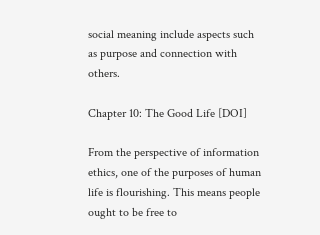social meaning include aspects such as purpose and connection with others.

Chapter 10: The Good Life [DOI]

From the perspective of information ethics, one of the purposes of human life is flourishing. This means people ought to be free to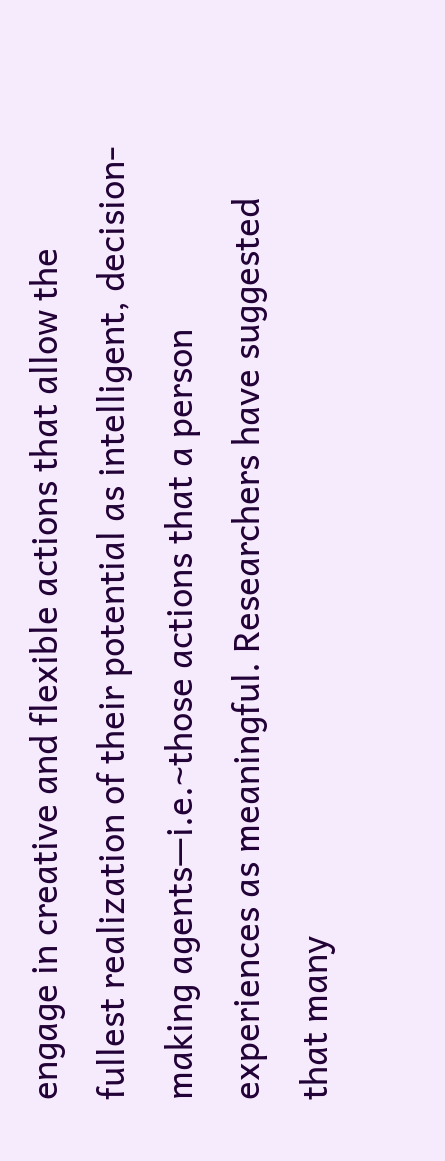engage in creative and flexible actions that allow the fullest realization of their potential as intelligent, decision-making agents—i.e.~those actions that a person experiences as meaningful. Researchers have suggested that many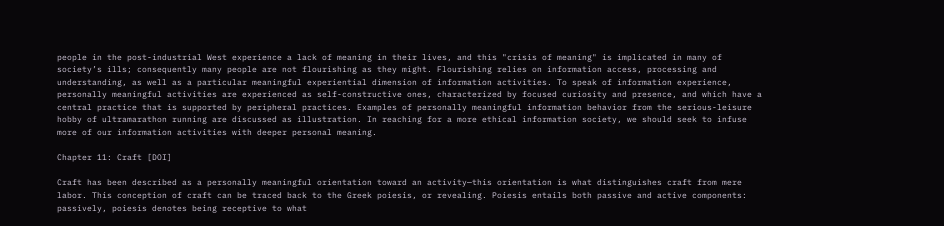people in the post-industrial West experience a lack of meaning in their lives, and this "crisis of meaning" is implicated in many of society’s ills; consequently many people are not flourishing as they might. Flourishing relies on information access, processing and understanding, as well as a particular meaningful experiential dimension of information activities. To speak of information experience, personally meaningful activities are experienced as self-constructive ones, characterized by focused curiosity and presence, and which have a central practice that is supported by peripheral practices. Examples of personally meaningful information behavior from the serious-leisure hobby of ultramarathon running are discussed as illustration. In reaching for a more ethical information society, we should seek to infuse more of our information activities with deeper personal meaning.

Chapter 11: Craft [DOI]

Craft has been described as a personally meaningful orientation toward an activity—this orientation is what distinguishes craft from mere labor. This conception of craft can be traced back to the Greek poiesis, or revealing. Poiesis entails both passive and active components: passively, poiesis denotes being receptive to what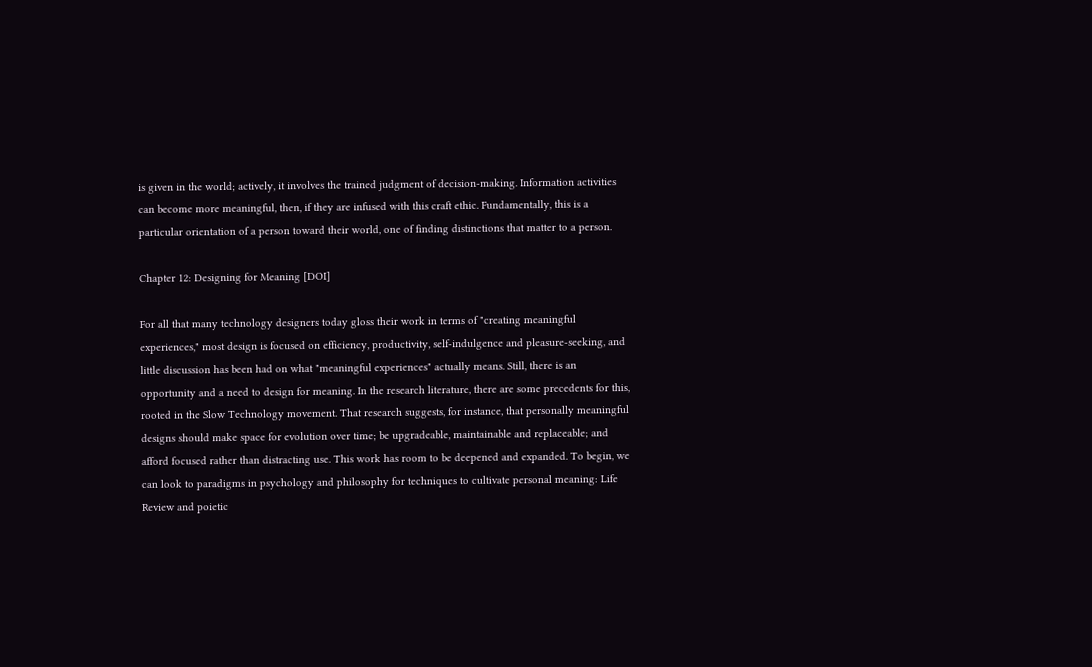is given in the world; actively, it involves the trained judgment of decision-making. Information activities can become more meaningful, then, if they are infused with this craft ethic. Fundamentally, this is a particular orientation of a person toward their world, one of finding distinctions that matter to a person.

Chapter 12: Designing for Meaning [DOI]

For all that many technology designers today gloss their work in terms of "creating meaningful experiences," most design is focused on efficiency, productivity, self-indulgence and pleasure-seeking, and little discussion has been had on what "meaningful experiences" actually means. Still, there is an opportunity and a need to design for meaning. In the research literature, there are some precedents for this, rooted in the Slow Technology movement. That research suggests, for instance, that personally meaningful designs should make space for evolution over time; be upgradeable, maintainable and replaceable; and afford focused rather than distracting use. This work has room to be deepened and expanded. To begin, we can look to paradigms in psychology and philosophy for techniques to cultivate personal meaning: Life Review and poietic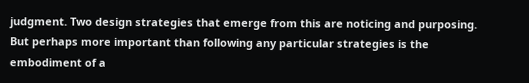judgment. Two design strategies that emerge from this are noticing and purposing. But perhaps more important than following any particular strategies is the embodiment of a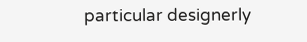particular designerly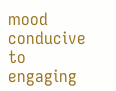mood conducive to engaging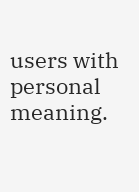users with personal meaning.